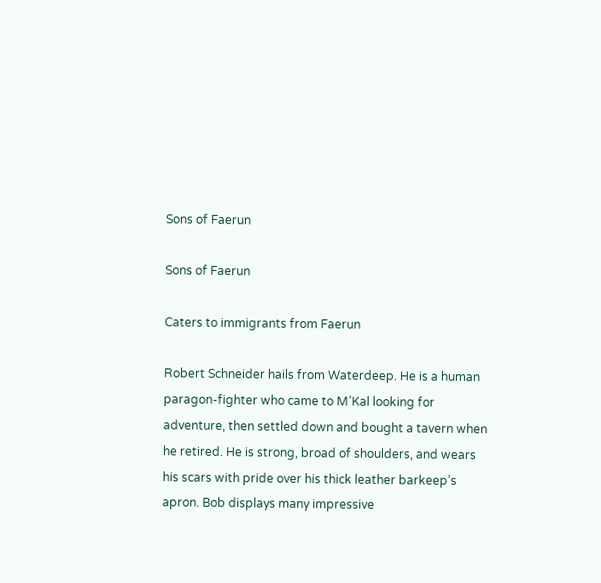Sons of Faerun

Sons of Faerun

Caters to immigrants from Faerun

Robert Schneider hails from Waterdeep. He is a human paragon-fighter who came to M’Kal looking for adventure, then settled down and bought a tavern when he retired. He is strong, broad of shoulders, and wears his scars with pride over his thick leather barkeep’s apron. Bob displays many impressive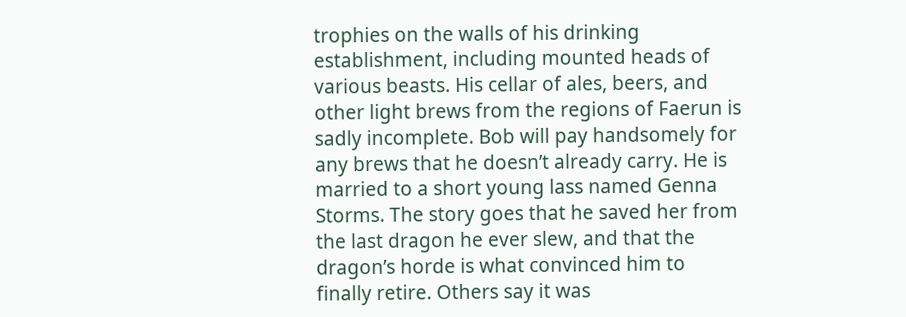trophies on the walls of his drinking establishment, including mounted heads of various beasts. His cellar of ales, beers, and other light brews from the regions of Faerun is sadly incomplete. Bob will pay handsomely for any brews that he doesn’t already carry. He is married to a short young lass named Genna Storms. The story goes that he saved her from the last dragon he ever slew, and that the dragon’s horde is what convinced him to finally retire. Others say it was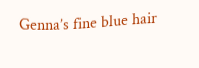Genna’s fine blue hair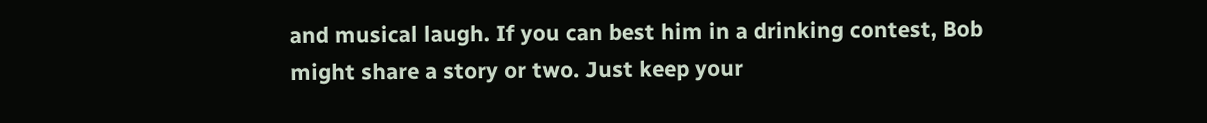and musical laugh. If you can best him in a drinking contest, Bob might share a story or two. Just keep your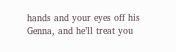hands and your eyes off his Genna, and he’ll treat you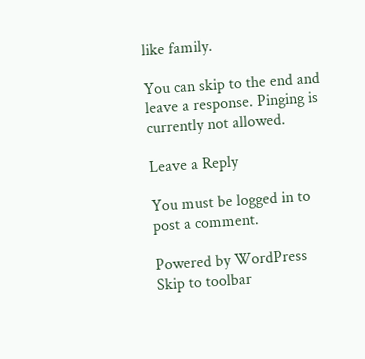like family.

You can skip to the end and leave a response. Pinging is currently not allowed.

Leave a Reply

You must be logged in to post a comment.

Powered by WordPress
Skip to toolbar